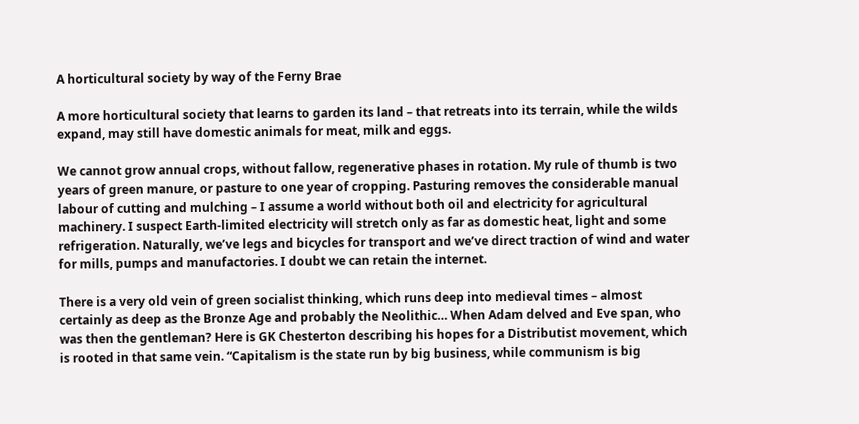A horticultural society by way of the Ferny Brae

A more horticultural society that learns to garden its land – that retreats into its terrain, while the wilds expand, may still have domestic animals for meat, milk and eggs.

We cannot grow annual crops, without fallow, regenerative phases in rotation. My rule of thumb is two years of green manure, or pasture to one year of cropping. Pasturing removes the considerable manual labour of cutting and mulching – I assume a world without both oil and electricity for agricultural machinery. I suspect Earth-limited electricity will stretch only as far as domestic heat, light and some refrigeration. Naturally, we’ve legs and bicycles for transport and we’ve direct traction of wind and water for mills, pumps and manufactories. I doubt we can retain the internet.

There is a very old vein of green socialist thinking, which runs deep into medieval times – almost certainly as deep as the Bronze Age and probably the Neolithic… When Adam delved and Eve span, who was then the gentleman? Here is GK Chesterton describing his hopes for a Distributist movement, which is rooted in that same vein. “Capitalism is the state run by big business, while communism is big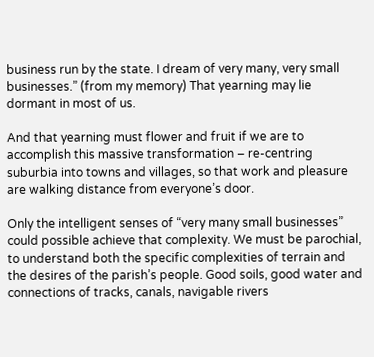business run by the state. I dream of very many, very small businesses.” (from my memory) That yearning may lie dormant in most of us.

And that yearning must flower and fruit if we are to accomplish this massive transformation – re-centring suburbia into towns and villages, so that work and pleasure are walking distance from everyone’s door.

Only the intelligent senses of “very many small businesses” could possible achieve that complexity. We must be parochial, to understand both the specific complexities of terrain and the desires of the parish’s people. Good soils, good water and connections of tracks, canals, navigable rivers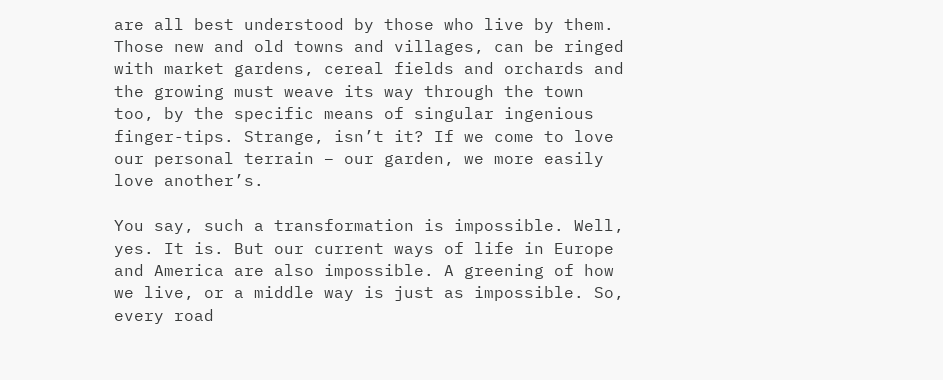are all best understood by those who live by them. Those new and old towns and villages, can be ringed with market gardens, cereal fields and orchards and the growing must weave its way through the town too, by the specific means of singular ingenious finger-tips. Strange, isn’t it? If we come to love our personal terrain – our garden, we more easily love another’s.

You say, such a transformation is impossible. Well, yes. It is. But our current ways of life in Europe and America are also impossible. A greening of how we live, or a middle way is just as impossible. So, every road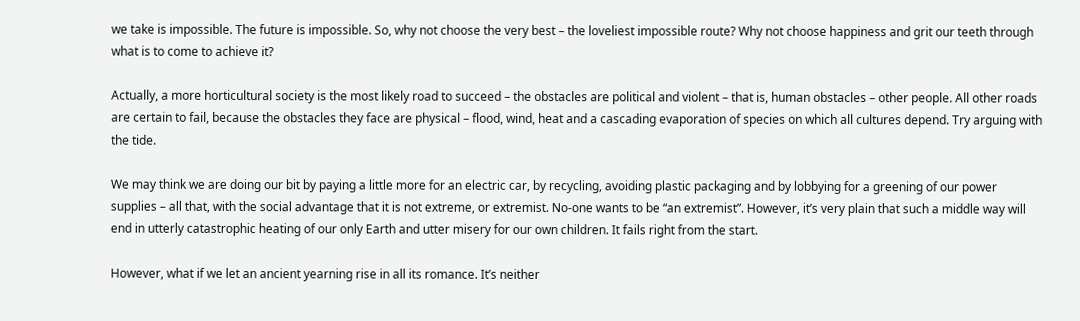we take is impossible. The future is impossible. So, why not choose the very best – the loveliest impossible route? Why not choose happiness and grit our teeth through what is to come to achieve it?

Actually, a more horticultural society is the most likely road to succeed – the obstacles are political and violent – that is, human obstacles – other people. All other roads are certain to fail, because the obstacles they face are physical – flood, wind, heat and a cascading evaporation of species on which all cultures depend. Try arguing with the tide.

We may think we are doing our bit by paying a little more for an electric car, by recycling, avoiding plastic packaging and by lobbying for a greening of our power supplies – all that, with the social advantage that it is not extreme, or extremist. No-one wants to be “an extremist”. However, it’s very plain that such a middle way will end in utterly catastrophic heating of our only Earth and utter misery for our own children. It fails right from the start.

However, what if we let an ancient yearning rise in all its romance. It’s neither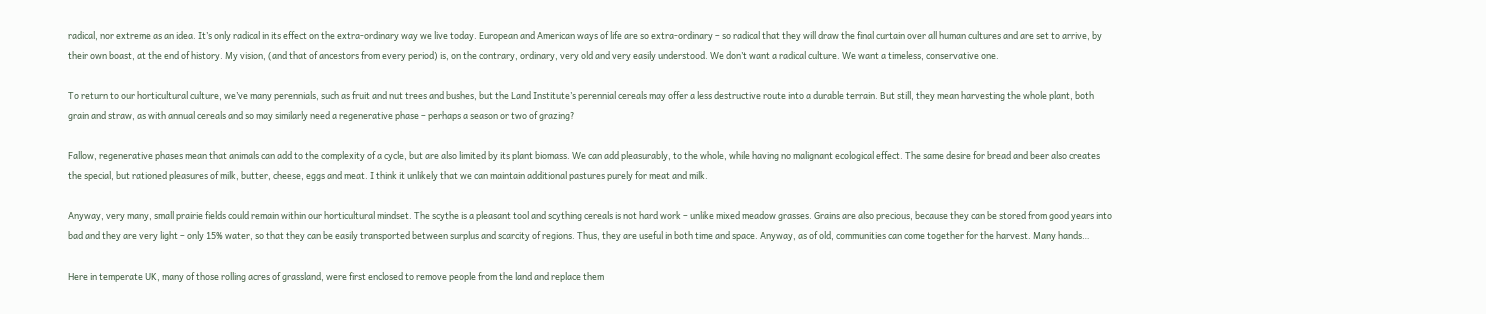radical, nor extreme as an idea. It’s only radical in its effect on the extra-ordinary way we live today. European and American ways of life are so extra-ordinary – so radical that they will draw the final curtain over all human cultures and are set to arrive, by their own boast, at the end of history. My vision, (and that of ancestors from every period) is, on the contrary, ordinary, very old and very easily understood. We don’t want a radical culture. We want a timeless, conservative one.

To return to our horticultural culture, we’ve many perennials, such as fruit and nut trees and bushes, but the Land Institute’s perennial cereals may offer a less destructive route into a durable terrain. But still, they mean harvesting the whole plant, both grain and straw, as with annual cereals and so may similarly need a regenerative phase – perhaps a season or two of grazing?

Fallow, regenerative phases mean that animals can add to the complexity of a cycle, but are also limited by its plant biomass. We can add pleasurably, to the whole, while having no malignant ecological effect. The same desire for bread and beer also creates the special, but rationed pleasures of milk, butter, cheese, eggs and meat. I think it unlikely that we can maintain additional pastures purely for meat and milk.

Anyway, very many, small prairie fields could remain within our horticultural mindset. The scythe is a pleasant tool and scything cereals is not hard work – unlike mixed meadow grasses. Grains are also precious, because they can be stored from good years into bad and they are very light – only 15% water, so that they can be easily transported between surplus and scarcity of regions. Thus, they are useful in both time and space. Anyway, as of old, communities can come together for the harvest. Many hands…

Here in temperate UK, many of those rolling acres of grassland, were first enclosed to remove people from the land and replace them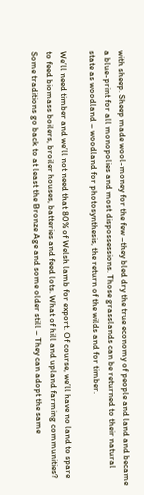with sheep. Sheep made wool-money for the few –they bled dry the true economy of people and land and became a blue-print for all monopolies and most dispossessions. Those grasslands can be returned to their natural state as woodland – woodland for photosynthesis, the return of the wilds and for timber.

We’ll need timber and we’ll not need that 80% of Welsh lamb for export. Of course, we’ll have no land to spare to feed biomass boilers, broiler houses, batteries and feed lots. What of hill and upland farming communities? Some traditions go back to at least the Bronze Age and some older still – They can adopt the same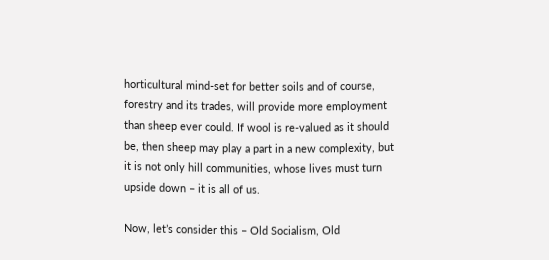horticultural mind-set for better soils and of course, forestry and its trades, will provide more employment than sheep ever could. If wool is re-valued as it should be, then sheep may play a part in a new complexity, but it is not only hill communities, whose lives must turn upside down – it is all of us.

Now, let’s consider this – Old Socialism, Old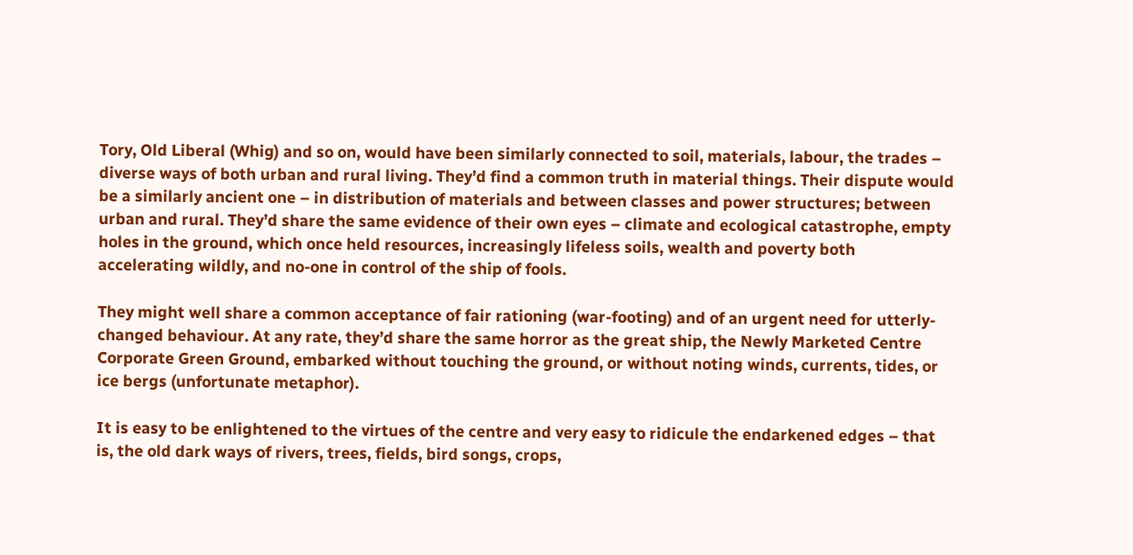Tory, Old Liberal (Whig) and so on, would have been similarly connected to soil, materials, labour, the trades – diverse ways of both urban and rural living. They’d find a common truth in material things. Their dispute would be a similarly ancient one – in distribution of materials and between classes and power structures; between urban and rural. They’d share the same evidence of their own eyes – climate and ecological catastrophe, empty holes in the ground, which once held resources, increasingly lifeless soils, wealth and poverty both accelerating wildly, and no-one in control of the ship of fools.

They might well share a common acceptance of fair rationing (war-footing) and of an urgent need for utterly-changed behaviour. At any rate, they’d share the same horror as the great ship, the Newly Marketed Centre Corporate Green Ground, embarked without touching the ground, or without noting winds, currents, tides, or ice bergs (unfortunate metaphor).

It is easy to be enlightened to the virtues of the centre and very easy to ridicule the endarkened edges – that is, the old dark ways of rivers, trees, fields, bird songs, crops,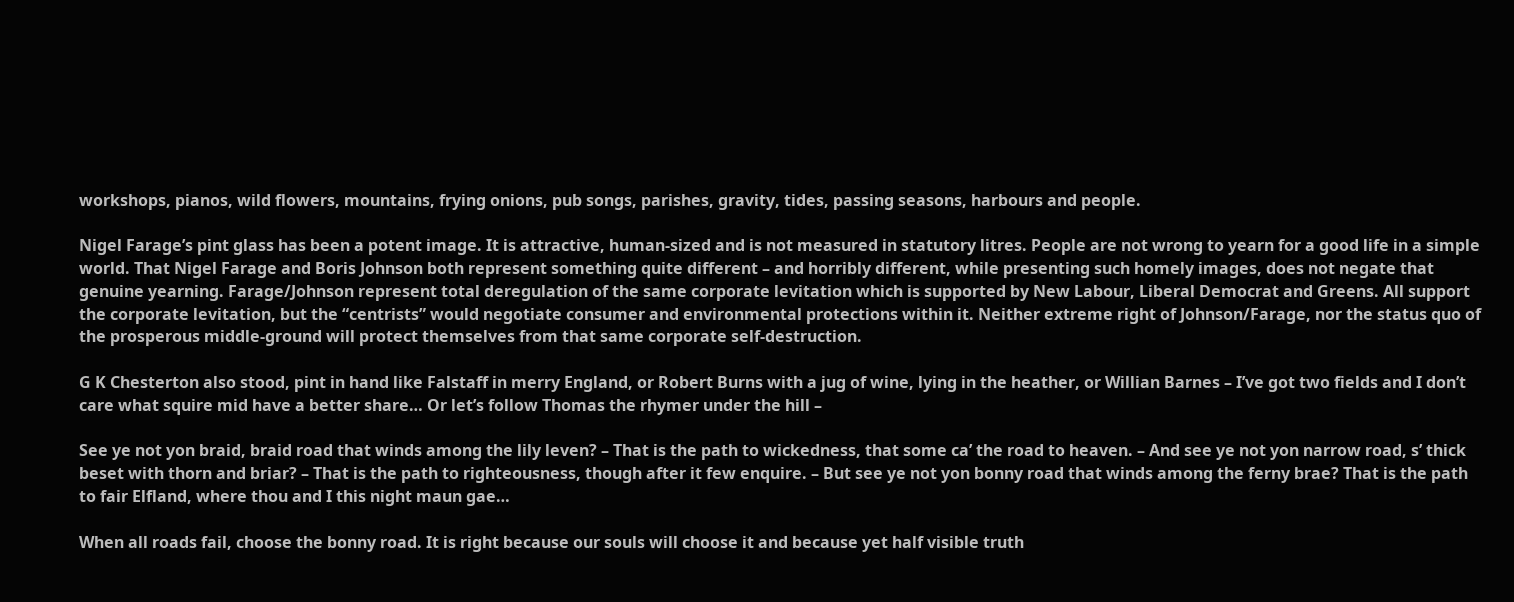workshops, pianos, wild flowers, mountains, frying onions, pub songs, parishes, gravity, tides, passing seasons, harbours and people.

Nigel Farage’s pint glass has been a potent image. It is attractive, human-sized and is not measured in statutory litres. People are not wrong to yearn for a good life in a simple world. That Nigel Farage and Boris Johnson both represent something quite different – and horribly different, while presenting such homely images, does not negate that genuine yearning. Farage/Johnson represent total deregulation of the same corporate levitation which is supported by New Labour, Liberal Democrat and Greens. All support the corporate levitation, but the “centrists” would negotiate consumer and environmental protections within it. Neither extreme right of Johnson/Farage, nor the status quo of the prosperous middle-ground will protect themselves from that same corporate self-destruction.

G K Chesterton also stood, pint in hand like Falstaff in merry England, or Robert Burns with a jug of wine, lying in the heather, or Willian Barnes – I’ve got two fields and I don’t care what squire mid have a better share… Or let’s follow Thomas the rhymer under the hill –

See ye not yon braid, braid road that winds among the lily leven? – That is the path to wickedness, that some ca’ the road to heaven. – And see ye not yon narrow road, s’ thick beset with thorn and briar? – That is the path to righteousness, though after it few enquire. – But see ye not yon bonny road that winds among the ferny brae? That is the path to fair Elfland, where thou and I this night maun gae…

When all roads fail, choose the bonny road. It is right because our souls will choose it and because yet half visible truth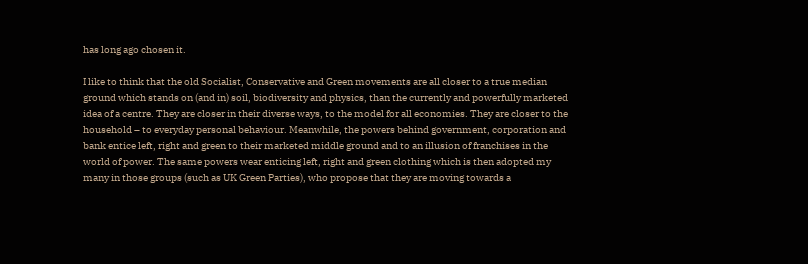has long ago chosen it.

I like to think that the old Socialist, Conservative and Green movements are all closer to a true median ground which stands on (and in) soil, biodiversity and physics, than the currently and powerfully marketed idea of a centre. They are closer in their diverse ways, to the model for all economies. They are closer to the household – to everyday personal behaviour. Meanwhile, the powers behind government, corporation and bank entice left, right and green to their marketed middle ground and to an illusion of franchises in the world of power. The same powers wear enticing left, right and green clothing which is then adopted my many in those groups (such as UK Green Parties), who propose that they are moving towards a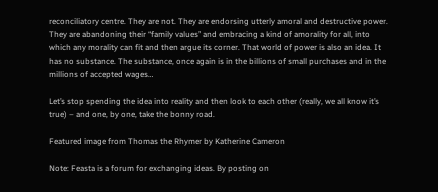reconciliatory centre. They are not. They are endorsing utterly amoral and destructive power. They are abandoning their “family values” and embracing a kind of amorality for all, into which any morality can fit and then argue its corner. That world of power is also an idea. It has no substance. The substance, once again is in the billions of small purchases and in the millions of accepted wages…

Let’s stop spending the idea into reality and then look to each other (really, we all know it’s true) – and one, by one, take the bonny road.

Featured image from Thomas the Rhymer by Katherine Cameron

Note: Feasta is a forum for exchanging ideas. By posting on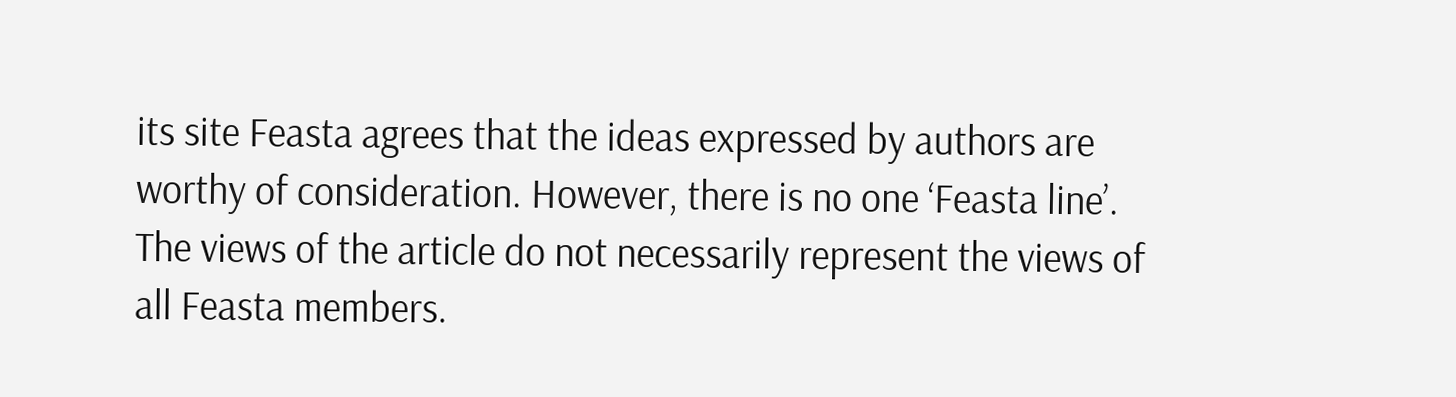its site Feasta agrees that the ideas expressed by authors are worthy of consideration. However, there is no one ‘Feasta line’. The views of the article do not necessarily represent the views of all Feasta members.